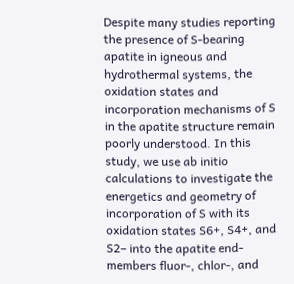Despite many studies reporting the presence of S-bearing apatite in igneous and hydrothermal systems, the oxidation states and incorporation mechanisms of S in the apatite structure remain poorly understood. In this study, we use ab initio calculations to investigate the energetics and geometry of incorporation of S with its oxidation states S6+, S4+, and S2– into the apatite end-members fluor-, chlor-, and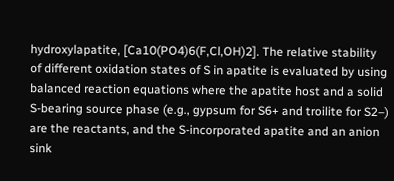hydroxylapatite, [Ca10(PO4)6(F,Cl,OH)2]. The relative stability of different oxidation states of S in apatite is evaluated by using balanced reaction equations where the apatite host and a solid S-bearing source phase (e.g., gypsum for S6+ and troilite for S2–) are the reactants, and the S-incorporated apatite and an anion sink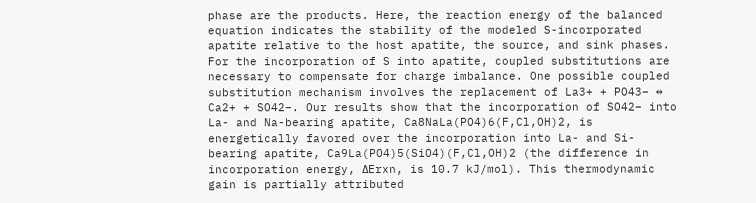phase are the products. Here, the reaction energy of the balanced equation indicates the stability of the modeled S-incorporated apatite relative to the host apatite, the source, and sink phases. For the incorporation of S into apatite, coupled substitutions are necessary to compensate for charge imbalance. One possible coupled substitution mechanism involves the replacement of La3+ + PO43– ↔ Ca2+ + SO42–. Our results show that the incorporation of SO42– into La- and Na-bearing apatite, Ca8NaLa(PO4)6(F,Cl,OH)2, is energetically favored over the incorporation into La- and Si-bearing apatite, Ca9La(PO4)5(SiO4)(F,Cl,OH)2 (the difference in incorporation energy, ΔErxn, is 10.7 kJ/mol). This thermodynamic gain is partially attributed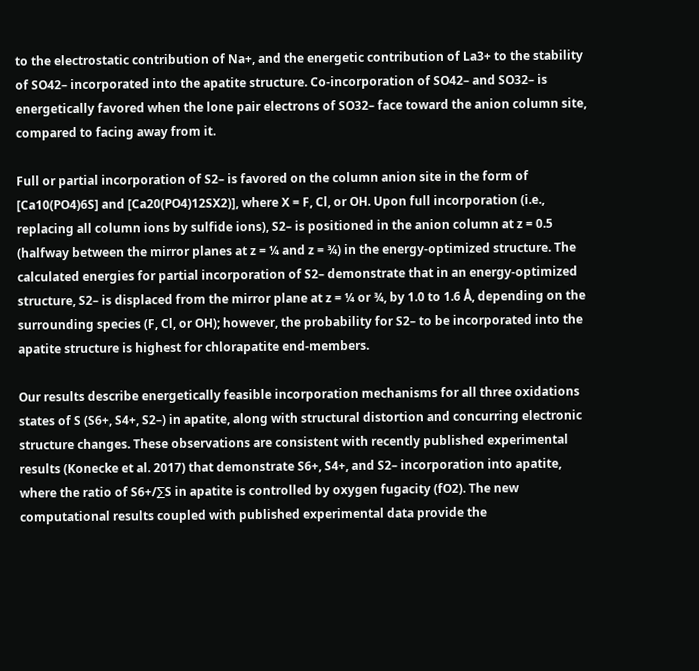to the electrostatic contribution of Na+, and the energetic contribution of La3+ to the stability of SO42– incorporated into the apatite structure. Co-incorporation of SO42– and SO32– is energetically favored when the lone pair electrons of SO32– face toward the anion column site, compared to facing away from it.

Full or partial incorporation of S2– is favored on the column anion site in the form of [Ca10(PO4)6S] and [Ca20(PO4)12SX2)], where X = F, Cl, or OH. Upon full incorporation (i.e., replacing all column ions by sulfide ions), S2– is positioned in the anion column at z = 0.5 (halfway between the mirror planes at z = ¼ and z = ¾) in the energy-optimized structure. The calculated energies for partial incorporation of S2– demonstrate that in an energy-optimized structure, S2– is displaced from the mirror plane at z = ¼ or ¾, by 1.0 to 1.6 Å, depending on the surrounding species (F, Cl, or OH); however, the probability for S2– to be incorporated into the apatite structure is highest for chlorapatite end-members.

Our results describe energetically feasible incorporation mechanisms for all three oxidations states of S (S6+, S4+, S2–) in apatite, along with structural distortion and concurring electronic structure changes. These observations are consistent with recently published experimental results (Konecke et al. 2017) that demonstrate S6+, S4+, and S2– incorporation into apatite, where the ratio of S6+/∑S in apatite is controlled by oxygen fugacity (fO2). The new computational results coupled with published experimental data provide the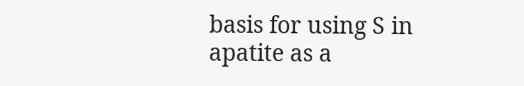basis for using S in apatite as a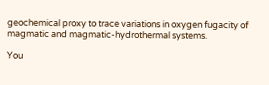geochemical proxy to trace variations in oxygen fugacity of magmatic and magmatic-hydrothermal systems.

You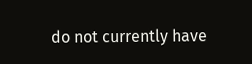do not currently have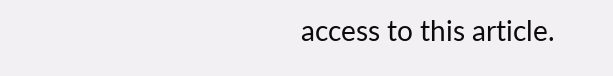access to this article.